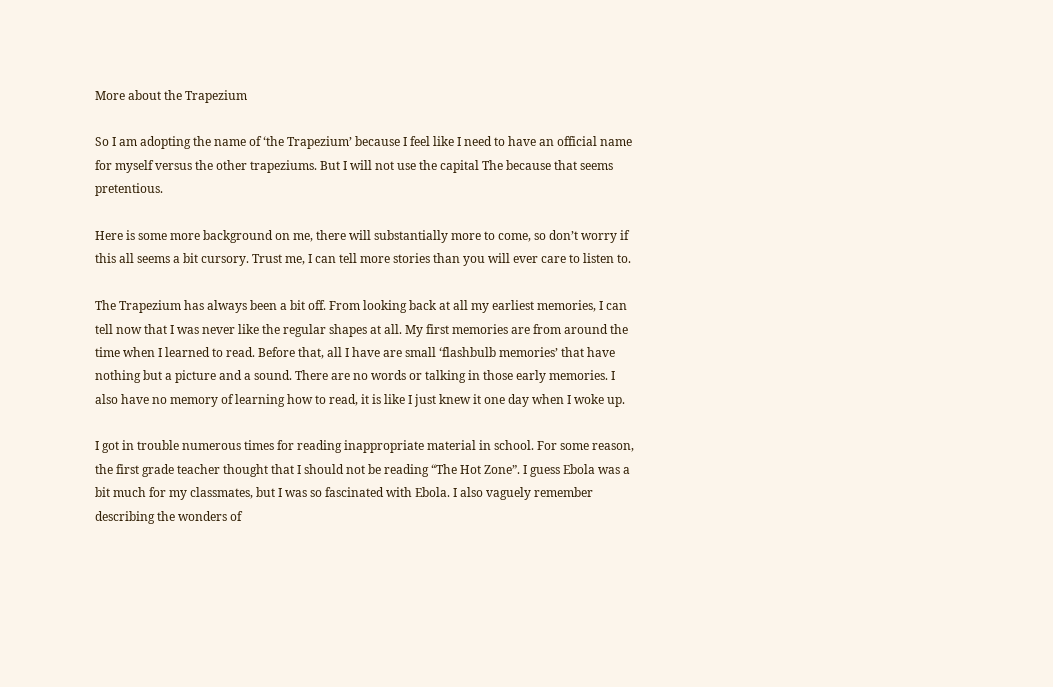More about the Trapezium

So I am adopting the name of ‘the Trapezium’ because I feel like I need to have an official name for myself versus the other trapeziums. But I will not use the capital The because that seems pretentious.

Here is some more background on me, there will substantially more to come, so don’t worry if this all seems a bit cursory. Trust me, I can tell more stories than you will ever care to listen to.

The Trapezium has always been a bit off. From looking back at all my earliest memories, I can tell now that I was never like the regular shapes at all. My first memories are from around the time when I learned to read. Before that, all I have are small ‘flashbulb memories’ that have nothing but a picture and a sound. There are no words or talking in those early memories. I also have no memory of learning how to read, it is like I just knew it one day when I woke up.

I got in trouble numerous times for reading inappropriate material in school. For some reason, the first grade teacher thought that I should not be reading “The Hot Zone”. I guess Ebola was a bit much for my classmates, but I was so fascinated with Ebola. I also vaguely remember describing the wonders of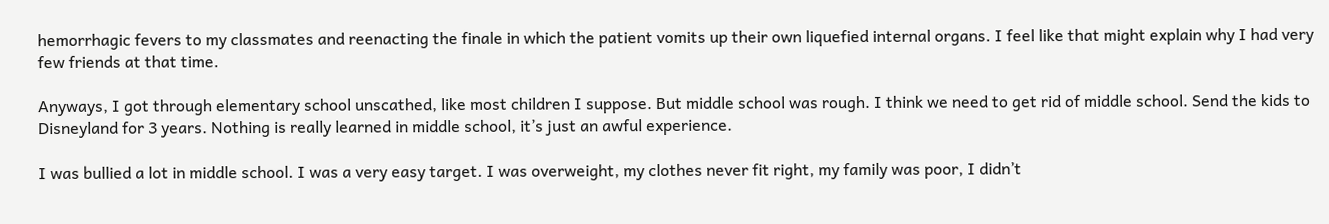hemorrhagic fevers to my classmates and reenacting the finale in which the patient vomits up their own liquefied internal organs. I feel like that might explain why I had very few friends at that time.

Anyways, I got through elementary school unscathed, like most children I suppose. But middle school was rough. I think we need to get rid of middle school. Send the kids to Disneyland for 3 years. Nothing is really learned in middle school, it’s just an awful experience.

I was bullied a lot in middle school. I was a very easy target. I was overweight, my clothes never fit right, my family was poor, I didn’t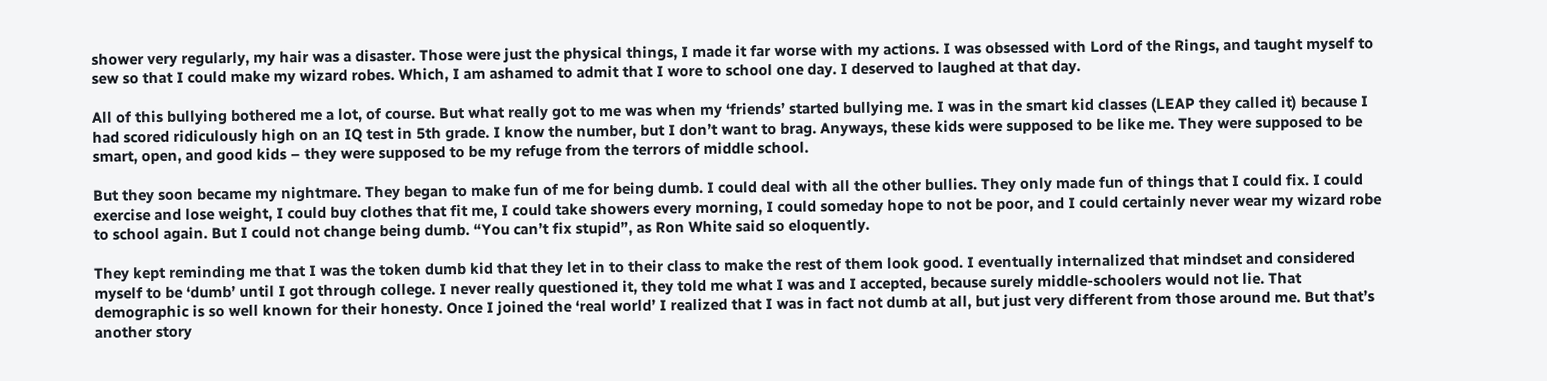shower very regularly, my hair was a disaster. Those were just the physical things, I made it far worse with my actions. I was obsessed with Lord of the Rings, and taught myself to sew so that I could make my wizard robes. Which, I am ashamed to admit that I wore to school one day. I deserved to laughed at that day.

All of this bullying bothered me a lot, of course. But what really got to me was when my ‘friends’ started bullying me. I was in the smart kid classes (LEAP they called it) because I had scored ridiculously high on an IQ test in 5th grade. I know the number, but I don’t want to brag. Anyways, these kids were supposed to be like me. They were supposed to be smart, open, and good kids – they were supposed to be my refuge from the terrors of middle school.

But they soon became my nightmare. They began to make fun of me for being dumb. I could deal with all the other bullies. They only made fun of things that I could fix. I could exercise and lose weight, I could buy clothes that fit me, I could take showers every morning, I could someday hope to not be poor, and I could certainly never wear my wizard robe to school again. But I could not change being dumb. “You can’t fix stupid”, as Ron White said so eloquently.

They kept reminding me that I was the token dumb kid that they let in to their class to make the rest of them look good. I eventually internalized that mindset and considered myself to be ‘dumb’ until I got through college. I never really questioned it, they told me what I was and I accepted, because surely middle-schoolers would not lie. That demographic is so well known for their honesty. Once I joined the ‘real world’ I realized that I was in fact not dumb at all, but just very different from those around me. But that’s another story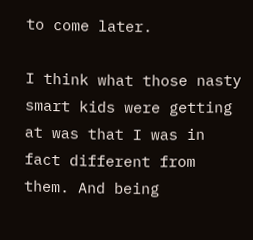to come later.

I think what those nasty smart kids were getting at was that I was in fact different from them. And being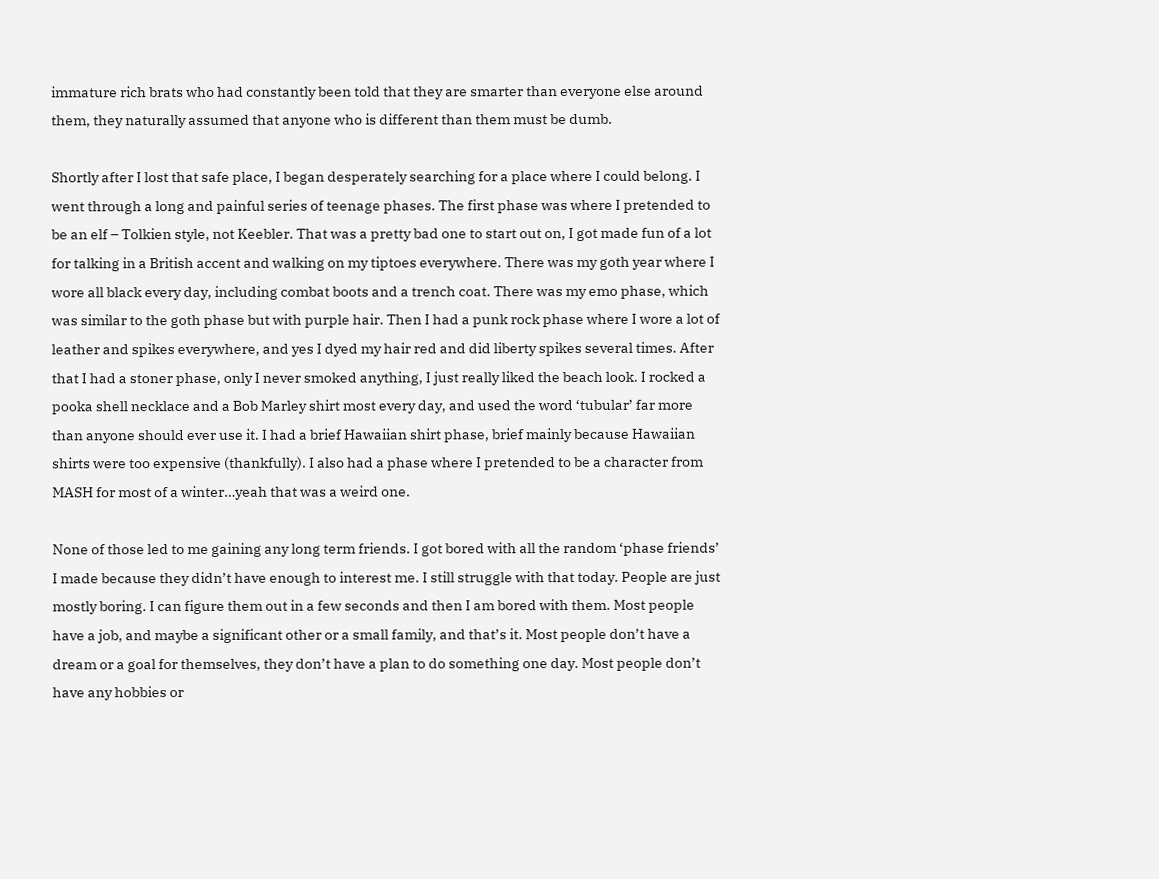immature rich brats who had constantly been told that they are smarter than everyone else around them, they naturally assumed that anyone who is different than them must be dumb.

Shortly after I lost that safe place, I began desperately searching for a place where I could belong. I went through a long and painful series of teenage phases. The first phase was where I pretended to be an elf – Tolkien style, not Keebler. That was a pretty bad one to start out on, I got made fun of a lot for talking in a British accent and walking on my tiptoes everywhere. There was my goth year where I wore all black every day, including combat boots and a trench coat. There was my emo phase, which was similar to the goth phase but with purple hair. Then I had a punk rock phase where I wore a lot of leather and spikes everywhere, and yes I dyed my hair red and did liberty spikes several times. After that I had a stoner phase, only I never smoked anything, I just really liked the beach look. I rocked a pooka shell necklace and a Bob Marley shirt most every day, and used the word ‘tubular’ far more than anyone should ever use it. I had a brief Hawaiian shirt phase, brief mainly because Hawaiian shirts were too expensive (thankfully). I also had a phase where I pretended to be a character from MASH for most of a winter…yeah that was a weird one.

None of those led to me gaining any long term friends. I got bored with all the random ‘phase friends’ I made because they didn’t have enough to interest me. I still struggle with that today. People are just mostly boring. I can figure them out in a few seconds and then I am bored with them. Most people have a job, and maybe a significant other or a small family, and that’s it. Most people don’t have a dream or a goal for themselves, they don’t have a plan to do something one day. Most people don’t have any hobbies or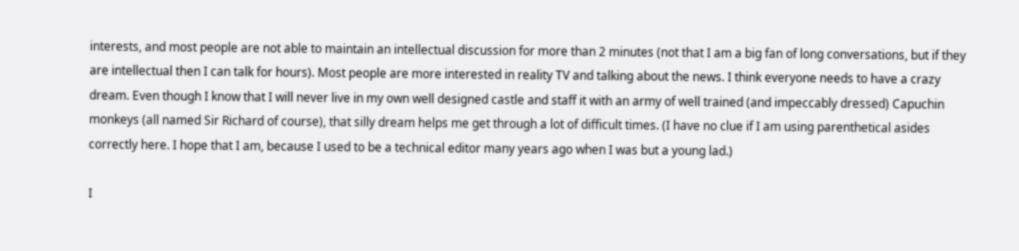interests, and most people are not able to maintain an intellectual discussion for more than 2 minutes (not that I am a big fan of long conversations, but if they are intellectual then I can talk for hours). Most people are more interested in reality TV and talking about the news. I think everyone needs to have a crazy dream. Even though I know that I will never live in my own well designed castle and staff it with an army of well trained (and impeccably dressed) Capuchin monkeys (all named Sir Richard of course), that silly dream helps me get through a lot of difficult times. (I have no clue if I am using parenthetical asides correctly here. I hope that I am, because I used to be a technical editor many years ago when I was but a young lad.)

I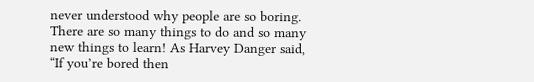never understood why people are so boring. There are so many things to do and so many new things to learn! As Harvey Danger said, “If you’re bored then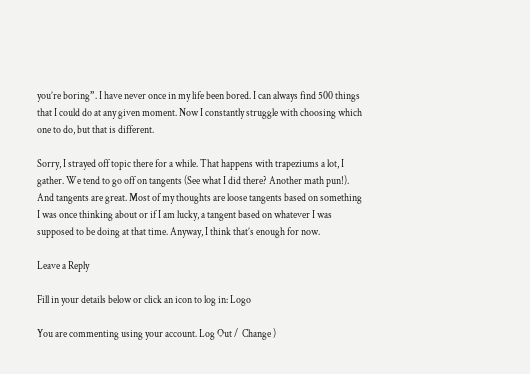you’re boring”. I have never once in my life been bored. I can always find 500 things that I could do at any given moment. Now I constantly struggle with choosing which one to do, but that is different.

Sorry, I strayed off topic there for a while. That happens with trapeziums a lot, I gather. We tend to go off on tangents (See what I did there? Another math pun!). And tangents are great. Most of my thoughts are loose tangents based on something I was once thinking about or if I am lucky, a tangent based on whatever I was supposed to be doing at that time. Anyway, I think that’s enough for now.

Leave a Reply

Fill in your details below or click an icon to log in: Logo

You are commenting using your account. Log Out /  Change )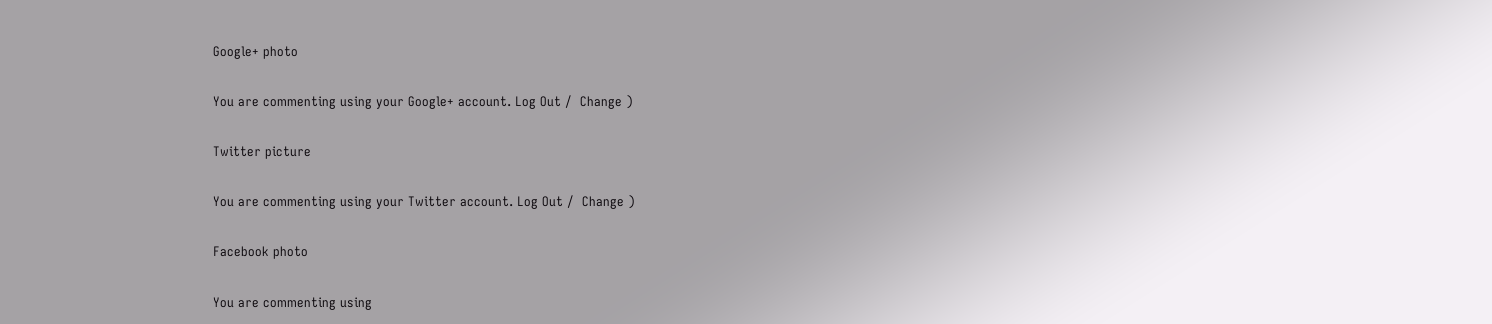Google+ photo

You are commenting using your Google+ account. Log Out /  Change )

Twitter picture

You are commenting using your Twitter account. Log Out /  Change )

Facebook photo

You are commenting using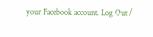your Facebook account. Log Out /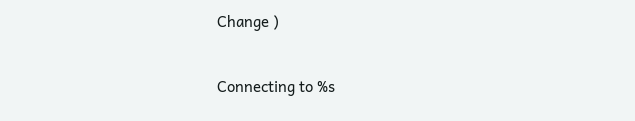Change )

Connecting to %s